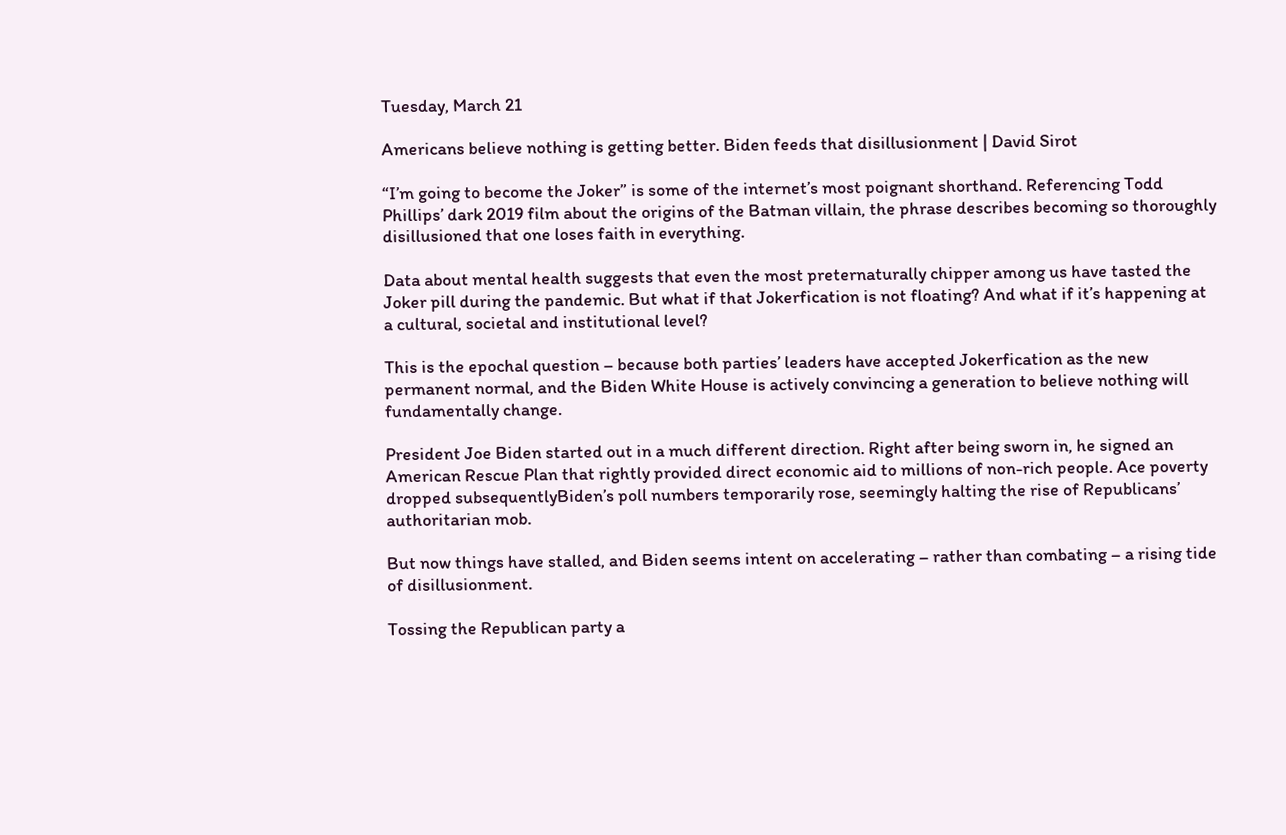Tuesday, March 21

Americans believe nothing is getting better. Biden feeds that disillusionment | David Sirot

“I’m going to become the Joker” is some of the internet’s most poignant shorthand. Referencing Todd Phillips’ dark 2019 film about the origins of the Batman villain, the phrase describes becoming so thoroughly disillusioned that one loses faith in everything.

Data about mental health suggests that even the most preternaturally chipper among us have tasted the Joker pill during the pandemic. But what if that Jokerfication is not floating? And what if it’s happening at a cultural, societal and institutional level?

This is the epochal question – because both parties’ leaders have accepted Jokerfication as the new permanent normal, and the Biden White House is actively convincing a generation to believe nothing will fundamentally change.

President Joe Biden started out in a much different direction. Right after being sworn in, he signed an American Rescue Plan that rightly provided direct economic aid to millions of non-rich people. Ace poverty dropped subsequentlyBiden’s poll numbers temporarily rose, seemingly halting the rise of Republicans’ authoritarian mob.

But now things have stalled, and Biden seems intent on accelerating – rather than combating – a rising tide of disillusionment.

Tossing the Republican party a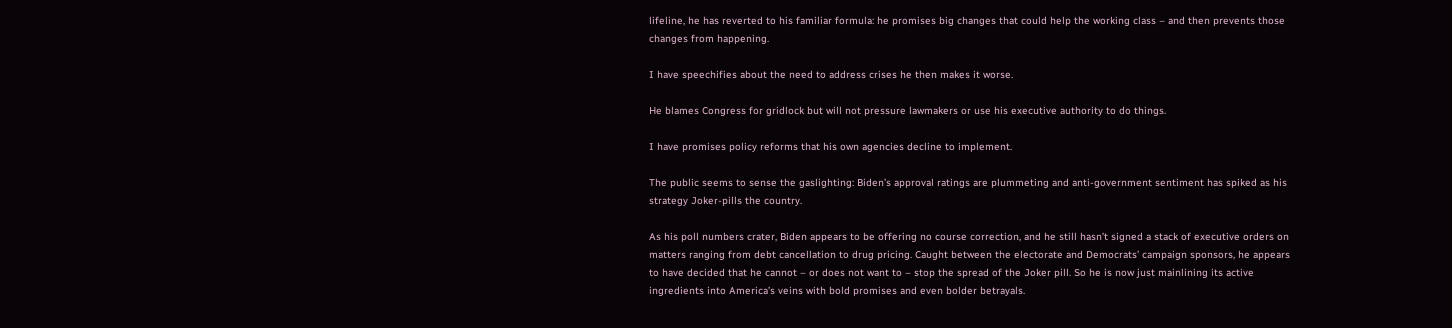lifeline, he has reverted to his familiar formula: he promises big changes that could help the working class – and then prevents those changes from happening.

I have speechifies about the need to address crises he then makes it worse.

He blames Congress for gridlock but will not pressure lawmakers or use his executive authority to do things.

I have promises policy reforms that his own agencies decline to implement.

The public seems to sense the gaslighting: Biden’s approval ratings are plummeting and anti-government sentiment has spiked as his strategy Joker-pills the country.

As his poll numbers crater, Biden appears to be offering no course correction, and he still hasn’t signed a stack of executive orders on matters ranging from debt cancellation to drug pricing. Caught between the electorate and Democrats’ campaign sponsors, he appears to have decided that he cannot – or does not want to – stop the spread of the Joker pill. So he is now just mainlining its active ingredients into America’s veins with bold promises and even bolder betrayals.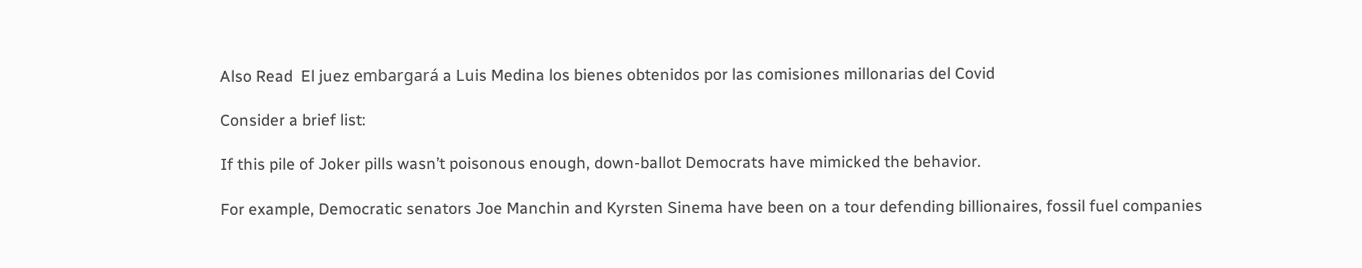Also Read  El juez embargará a Luis Medina los bienes obtenidos por las comisiones millonarias del Covid

Consider a brief list:

If this pile of Joker pills wasn’t poisonous enough, down-ballot Democrats have mimicked the behavior.

For example, Democratic senators Joe Manchin and Kyrsten Sinema have been on a tour defending billionaires, fossil fuel companies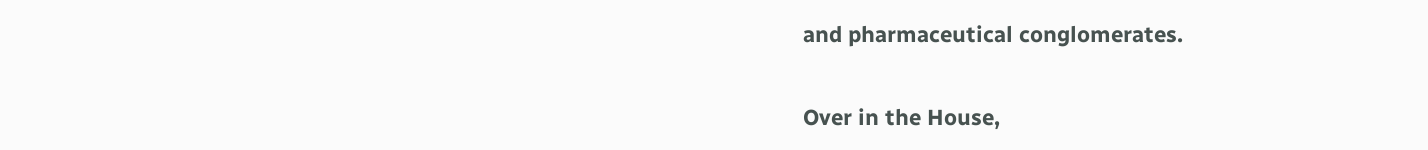and pharmaceutical conglomerates.

Over in the House,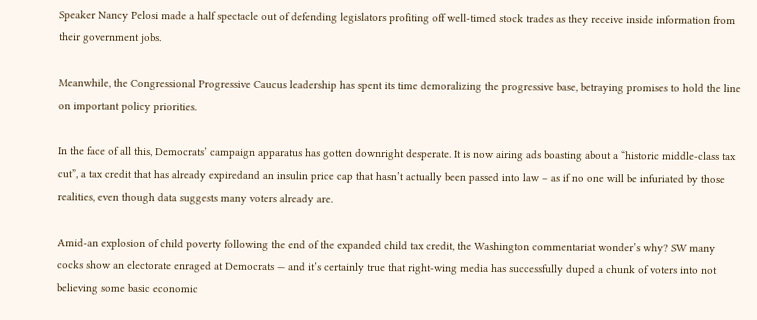Speaker Nancy Pelosi made a half spectacle out of defending legislators profiting off well-timed stock trades as they receive inside information from their government jobs.

Meanwhile, the Congressional Progressive Caucus leadership has spent its time demoralizing the progressive base, betraying promises to hold the line on important policy priorities.

In the face of all this, Democrats’ campaign apparatus has gotten downright desperate. It is now airing ads boasting about a “historic middle-class tax cut”, a tax credit that has already expiredand an insulin price cap that hasn’t actually been passed into law – as if no one will be infuriated by those realities, even though data suggests many voters already are.

Amid-an explosion of child poverty following the end of the expanded child tax credit, the Washington commentariat wonder’s why? SW many cocks show an electorate enraged at Democrats — and it’s certainly true that right-wing media has successfully duped a chunk of voters into not believing some basic economic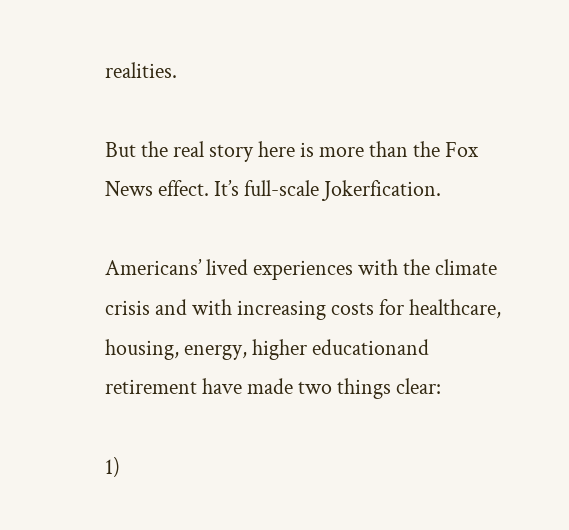realities.

But the real story here is more than the Fox News effect. It’s full-scale Jokerfication.

Americans’ lived experiences with the climate crisis and with increasing costs for healthcare, housing, energy, higher educationand retirement have made two things clear:

1)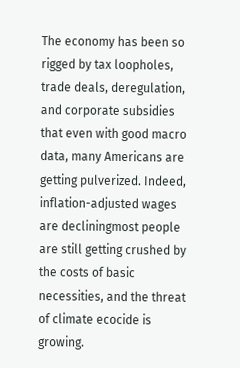The economy has been so rigged by tax loopholes, trade deals, deregulation, and corporate subsidies that even with good macro data, many Americans are getting pulverized. Indeed, inflation-adjusted wages are decliningmost people are still getting crushed by the costs of basic necessities, and the threat of climate ecocide is growing.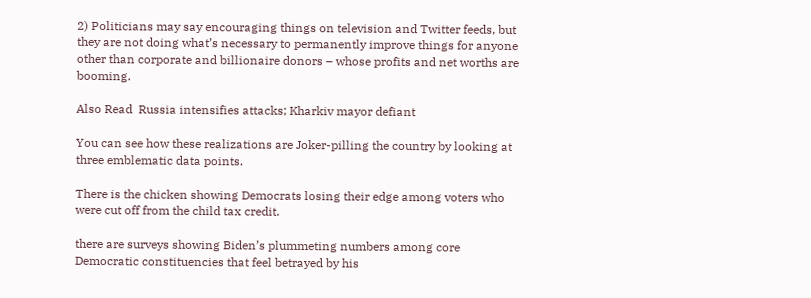2) Politicians may say encouraging things on television and Twitter feeds, but they are not doing what’s necessary to permanently improve things for anyone other than corporate and billionaire donors – whose profits and net worths are booming.

Also Read  Russia intensifies attacks; Kharkiv mayor defiant

You can see how these realizations are Joker-pilling the country by looking at three emblematic data points.

There is the chicken showing Democrats losing their edge among voters who were cut off from the child tax credit.

there are surveys showing Biden’s plummeting numbers among core Democratic constituencies that feel betrayed by his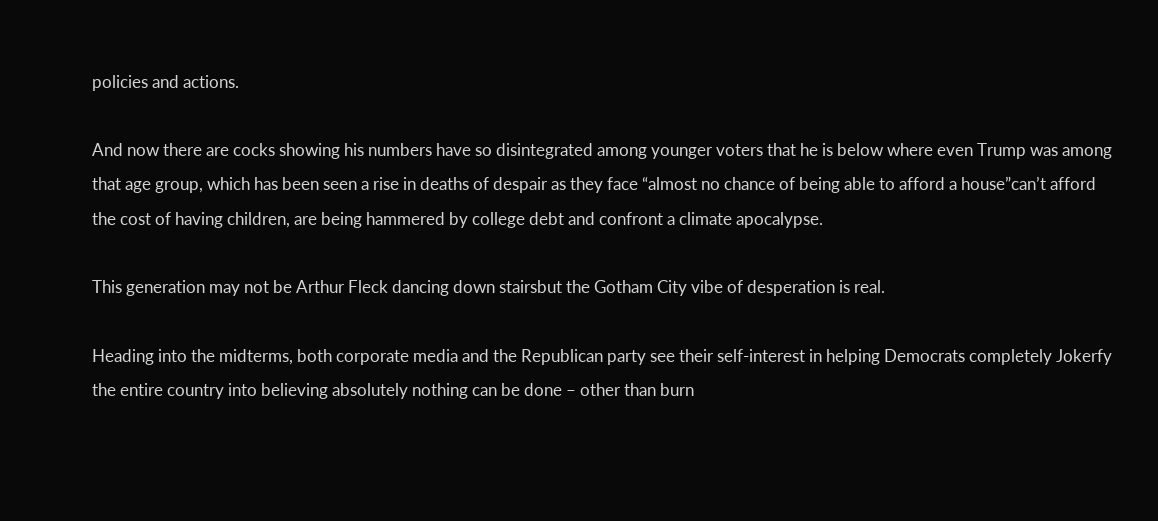policies and actions.

And now there are cocks showing his numbers have so disintegrated among younger voters that he is below where even Trump was among that age group, which has been seen a rise in deaths of despair as they face “almost no chance of being able to afford a house”can’t afford the cost of having children, are being hammered by college debt and confront a climate apocalypse.

This generation may not be Arthur Fleck dancing down stairsbut the Gotham City vibe of desperation is real.

Heading into the midterms, both corporate media and the Republican party see their self-interest in helping Democrats completely Jokerfy the entire country into believing absolutely nothing can be done – other than burn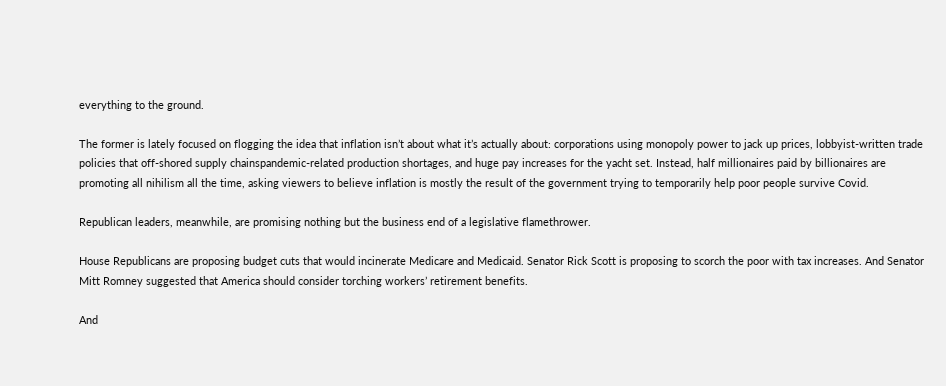everything to the ground.

The former is lately focused on flogging the idea that inflation isn’t about what it’s actually about: corporations using monopoly power to jack up prices, lobbyist-written trade policies that off-shored supply chainspandemic-related production shortages, and huge pay increases for the yacht set. Instead, half millionaires paid by billionaires are promoting all nihilism all the time, asking viewers to believe inflation is mostly the result of the government trying to temporarily help poor people survive Covid.

Republican leaders, meanwhile, are promising nothing but the business end of a legislative flamethrower.

House Republicans are proposing budget cuts that would incinerate Medicare and Medicaid. Senator Rick Scott is proposing to scorch the poor with tax increases. And Senator Mitt Romney suggested that America should consider torching workers’ retirement benefits.

And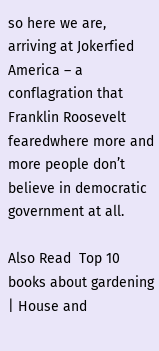so here we are, arriving at Jokerfied America – a conflagration that Franklin Roosevelt fearedwhere more and more people don’t believe in democratic government at all.

Also Read  Top 10 books about gardening | House and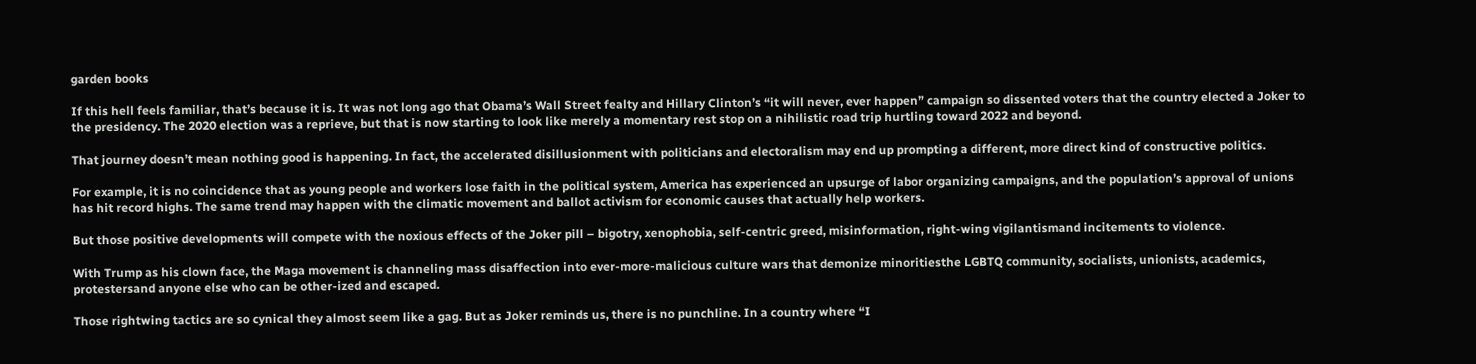garden books

If this hell feels familiar, that’s because it is. It was not long ago that Obama’s Wall Street fealty and Hillary Clinton’s “it will never, ever happen” campaign so dissented voters that the country elected a Joker to the presidency. The 2020 election was a reprieve, but that is now starting to look like merely a momentary rest stop on a nihilistic road trip hurtling toward 2022 and beyond.

That journey doesn’t mean nothing good is happening. In fact, the accelerated disillusionment with politicians and electoralism may end up prompting a different, more direct kind of constructive politics.

For example, it is no coincidence that as young people and workers lose faith in the political system, America has experienced an upsurge of labor organizing campaigns, and the population’s approval of unions has hit record highs. The same trend may happen with the climatic movement and ballot activism for economic causes that actually help workers.

But those positive developments will compete with the noxious effects of the Joker pill – bigotry, xenophobia, self-centric greed, misinformation, right-wing vigilantismand incitements to violence.

With Trump as his clown face, the Maga movement is channeling mass disaffection into ever-more-malicious culture wars that demonize minoritiesthe LGBTQ community, socialists, unionists, academics, protestersand anyone else who can be other-ized and escaped.

Those rightwing tactics are so cynical they almost seem like a gag. But as Joker reminds us, there is no punchline. In a country where “I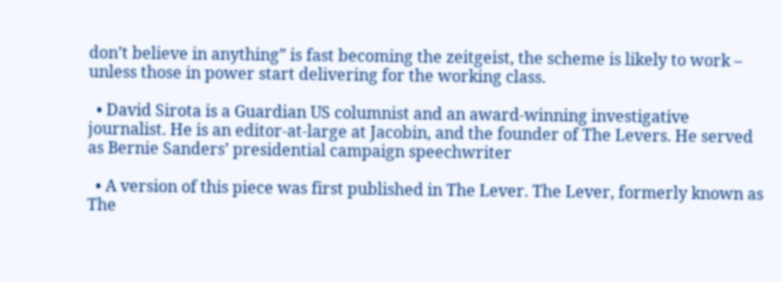don’t believe in anything” is fast becoming the zeitgeist, the scheme is likely to work – unless those in power start delivering for the working class.

  • David Sirota is a Guardian US columnist and an award-winning investigative journalist. He is an editor-at-large at Jacobin, and the founder of The Levers. He served as Bernie Sanders’ presidential campaign speechwriter

  • A version of this piece was first published in The Lever. The Lever, formerly known as The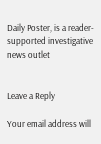Daily Poster, is a reader-supported investigative news outlet


Leave a Reply

Your email address will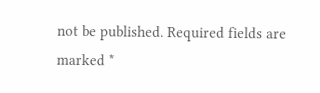not be published. Required fields are marked *